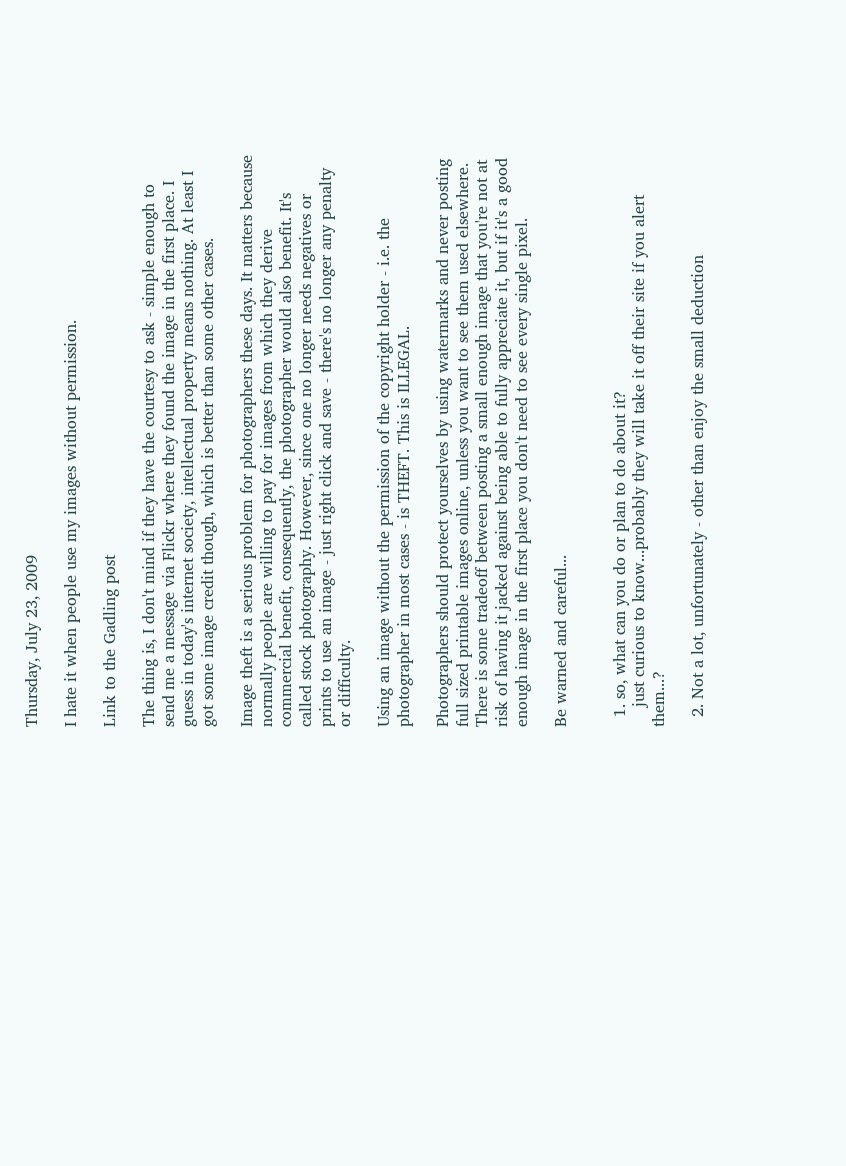Thursday, July 23, 2009

I hate it when people use my images without permission.

Link to the Gadling post

The thing is, I don't mind if they have the courtesy to ask - simple enough to send me a message via Flickr where they found the image in the first place. I guess in today's internet society, intellectual property means nothing. At least I got some image credit though, which is better than some other cases.

Image theft is a serious problem for photographers these days. It matters because normally people are willing to pay for images from which they derive commercial benefit, consequently, the photographer would also benefit. It's called stock photography. However, since one no longer needs negatives or prints to use an image - just right click and save - there's no longer any penalty or difficulty.

Using an image without the permission of the copyright holder - i.e. the photographer in most cases - is THEFT. This is ILLEGAL.

Photographers should protect yourselves by using watermarks and never posting full sized printable images online, unless you want to see them used elsewhere. There is some tradeoff between posting a small enough image that you're not at risk of having it jacked against being able to fully appreciate it, but if it's a good enough image in the first place you don't need to see every single pixel.

Be warned and careful...


  1. so, what can you do or plan to do about it?
    just curious to know...probably they will take it off their site if you alert them...?

  2. Not a lot, unfortunately - other than enjoy the small deduction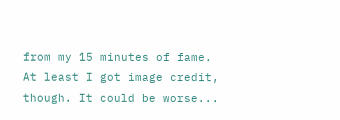from my 15 minutes of fame. At least I got image credit, though. It could be worse...